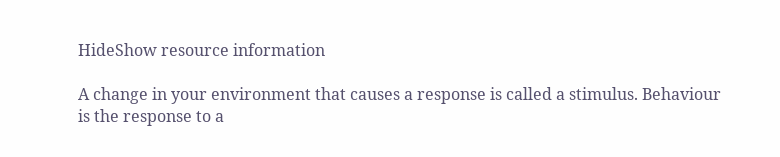HideShow resource information

A change in your environment that causes a response is called a stimulus. Behaviour is the response to a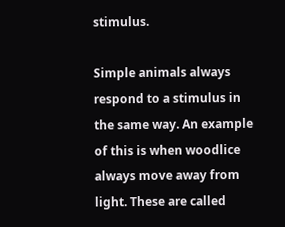stimulus.

Simple animals always respond to a stimulus in the same way. An example of this is when woodlice always move away from light. These are called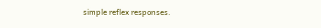simple reflex responses.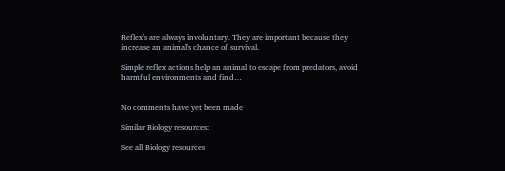Reflex's are always involuntary. They are important because they increase an animal's chance of survival.

Simple reflex actions help an animal to escape from predators, avoid harmful environments and find…


No comments have yet been made

Similar Biology resources:

See all Biology resources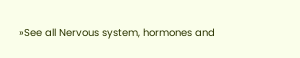»See all Nervous system, hormones and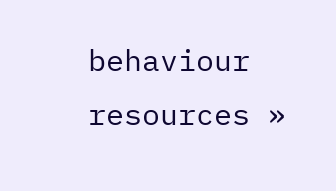behaviour resources »